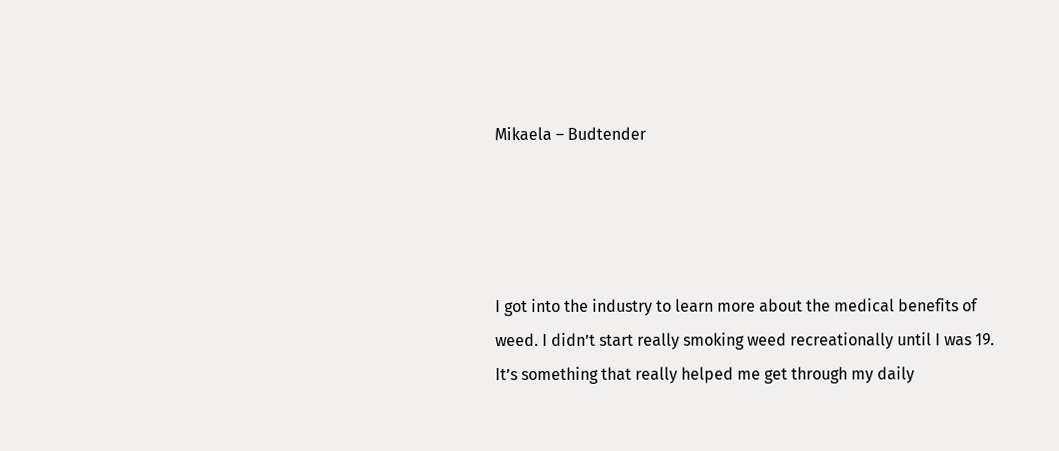Mikaela – Budtender




I got into the industry to learn more about the medical benefits of weed. I didn’t start really smoking weed recreationally until I was 19. It’s something that really helped me get through my daily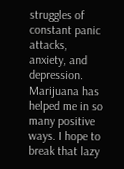struggles of constant panic attacks, anxiety, and depression. Marijuana has helped me in so many positive ways. I hope to break that lazy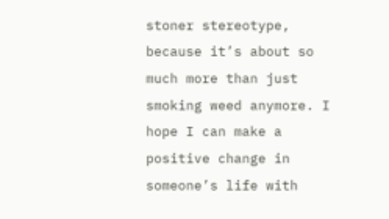stoner stereotype, because it’s about so much more than just smoking weed anymore. I hope I can make a positive change in someone’s life with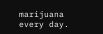marijuana every day.